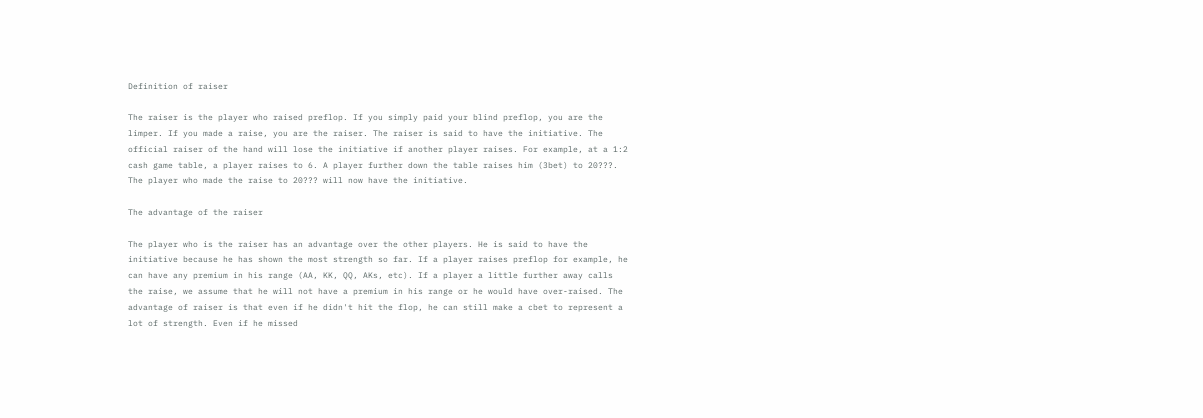Definition of raiser

The raiser is the player who raised preflop. If you simply paid your blind preflop, you are the limper. If you made a raise, you are the raiser. The raiser is said to have the initiative. The official raiser of the hand will lose the initiative if another player raises. For example, at a 1:2 cash game table, a player raises to 6. A player further down the table raises him (3bet) to 20???. The player who made the raise to 20??? will now have the initiative.

The advantage of the raiser

The player who is the raiser has an advantage over the other players. He is said to have the initiative because he has shown the most strength so far. If a player raises preflop for example, he can have any premium in his range (AA, KK, QQ, AKs, etc). If a player a little further away calls the raise, we assume that he will not have a premium in his range or he would have over-raised. The advantage of raiser is that even if he didn't hit the flop, he can still make a cbet to represent a lot of strength. Even if he missed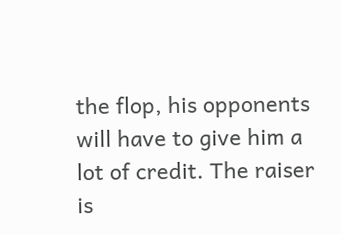the flop, his opponents will have to give him a lot of credit. The raiser is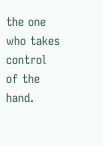the one who takes control of the hand.